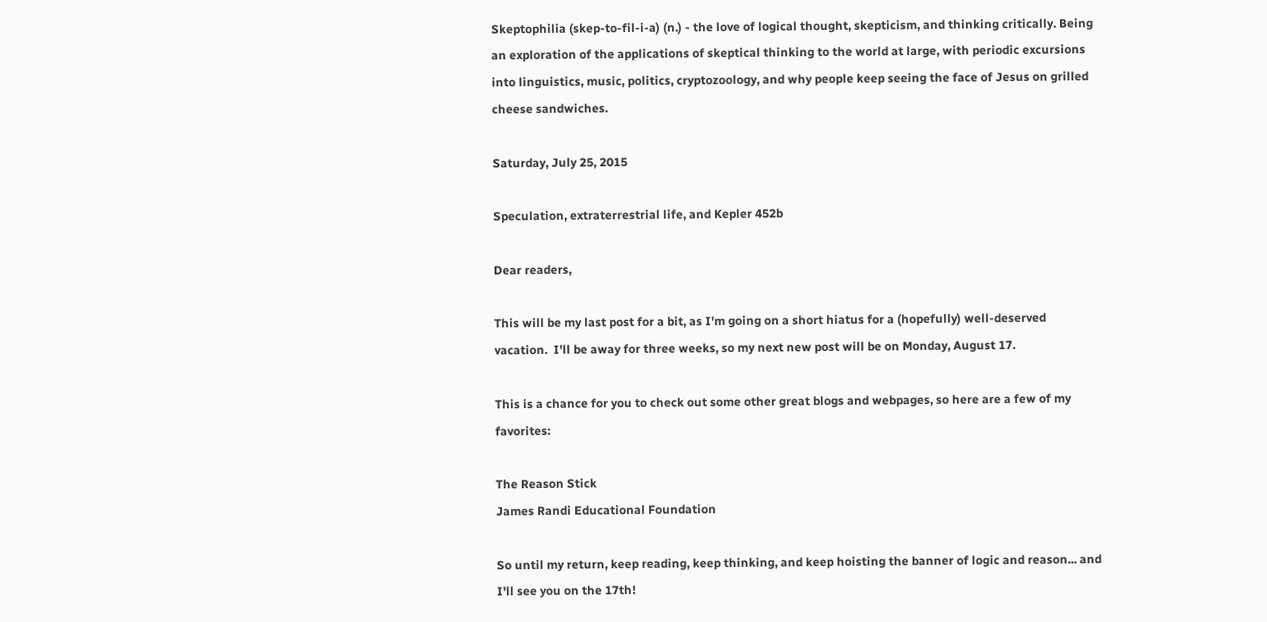Skeptophilia (skep-to-fil-i-a) (n.) - the love of logical thought, skepticism, and thinking critically. Being an exploration of the applications of skeptical thinking to the world at large, with periodic excursions into linguistics, music, politics, cryptozoology, and why people keep seeing the face of Jesus on grilled cheese sandwiches.

Saturday, July 25, 2015

Speculation, extraterrestrial life, and Kepler 452b

Dear readers,

This will be my last post for a bit, as I'm going on a short hiatus for a (hopefully) well-deserved vacation.  I'll be away for three weeks, so my next new post will be on Monday, August 17.

This is a chance for you to check out some other great blogs and webpages, so here are a few of my favorites:

The Reason Stick
James Randi Educational Foundation

So until my return, keep reading, keep thinking, and keep hoisting the banner of logic and reason... and I'll see you on the 17th!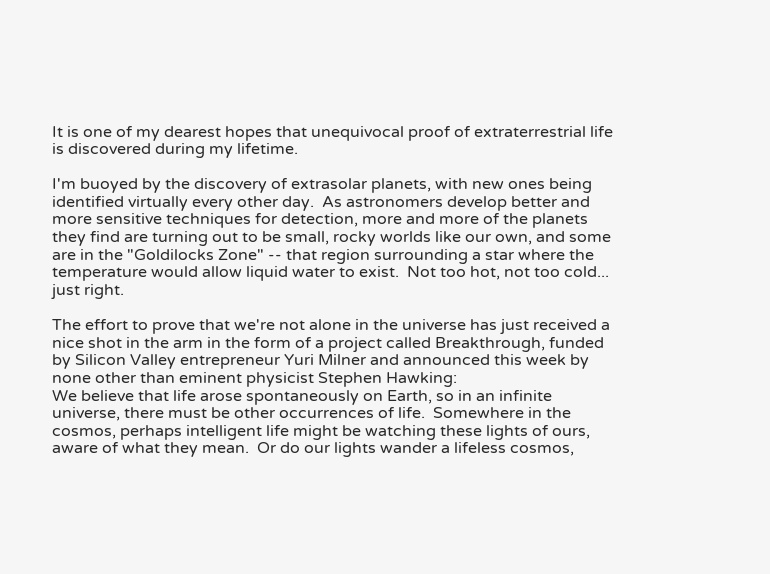It is one of my dearest hopes that unequivocal proof of extraterrestrial life is discovered during my lifetime.

I'm buoyed by the discovery of extrasolar planets, with new ones being identified virtually every other day.  As astronomers develop better and more sensitive techniques for detection, more and more of the planets they find are turning out to be small, rocky worlds like our own, and some are in the "Goldilocks Zone" -- that region surrounding a star where the temperature would allow liquid water to exist.  Not too hot, not too cold... just right.

The effort to prove that we're not alone in the universe has just received a nice shot in the arm in the form of a project called Breakthrough, funded by Silicon Valley entrepreneur Yuri Milner and announced this week by none other than eminent physicist Stephen Hawking:
We believe that life arose spontaneously on Earth, so in an infinite universe, there must be other occurrences of life.  Somewhere in the cosmos, perhaps intelligent life might be watching these lights of ours, aware of what they mean.  Or do our lights wander a lifeless cosmos,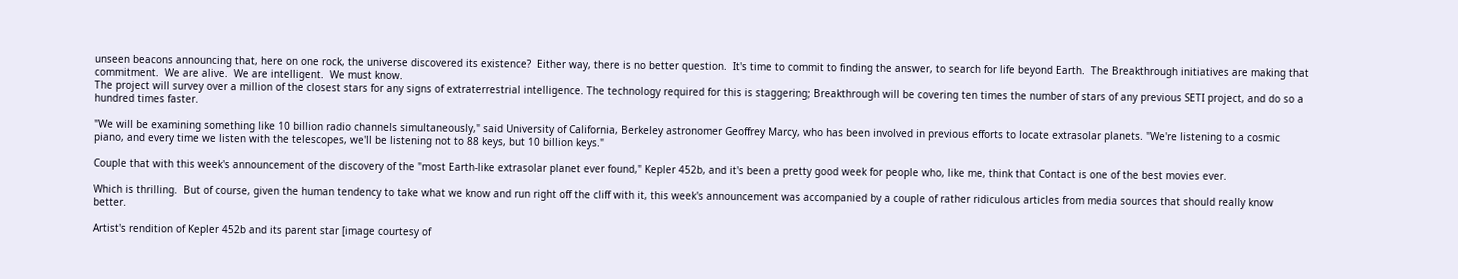unseen beacons announcing that, here on one rock, the universe discovered its existence?  Either way, there is no better question.  It's time to commit to finding the answer, to search for life beyond Earth.  The Breakthrough initiatives are making that commitment.  We are alive.  We are intelligent.  We must know.
The project will survey over a million of the closest stars for any signs of extraterrestrial intelligence. The technology required for this is staggering; Breakthrough will be covering ten times the number of stars of any previous SETI project, and do so a hundred times faster.

"We will be examining something like 10 billion radio channels simultaneously," said University of California, Berkeley astronomer Geoffrey Marcy, who has been involved in previous efforts to locate extrasolar planets. "We're listening to a cosmic piano, and every time we listen with the telescopes, we'll be listening not to 88 keys, but 10 billion keys."

Couple that with this week's announcement of the discovery of the "most Earth-like extrasolar planet ever found," Kepler 452b, and it's been a pretty good week for people who, like me, think that Contact is one of the best movies ever.

Which is thrilling.  But of course, given the human tendency to take what we know and run right off the cliff with it, this week's announcement was accompanied by a couple of rather ridiculous articles from media sources that should really know better.

Artist's rendition of Kepler 452b and its parent star [image courtesy of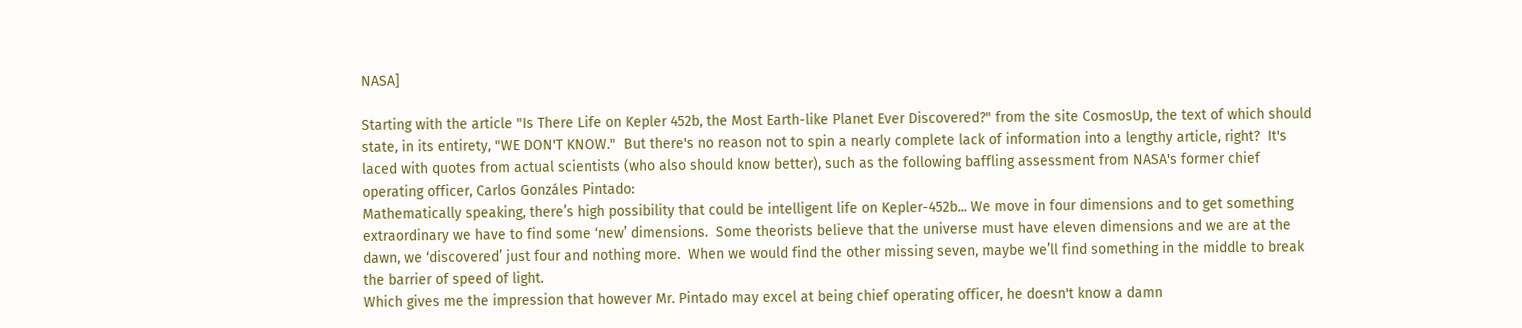NASA]

Starting with the article "Is There Life on Kepler 452b, the Most Earth-like Planet Ever Discovered?" from the site CosmosUp, the text of which should state, in its entirety, "WE DON'T KNOW."  But there's no reason not to spin a nearly complete lack of information into a lengthy article, right?  It's laced with quotes from actual scientists (who also should know better), such as the following baffling assessment from NASA's former chief operating officer, Carlos Gonzáles Pintado:
Mathematically speaking, there’s high possibility that could be intelligent life on Kepler-452b... We move in four dimensions and to get something extraordinary we have to find some ‘new’ dimensions.  Some theorists believe that the universe must have eleven dimensions and we are at the dawn, we ‘discovered’ just four and nothing more.  When we would find the other missing seven, maybe we’ll find something in the middle to break the barrier of speed of light.
Which gives me the impression that however Mr. Pintado may excel at being chief operating officer, he doesn't know a damn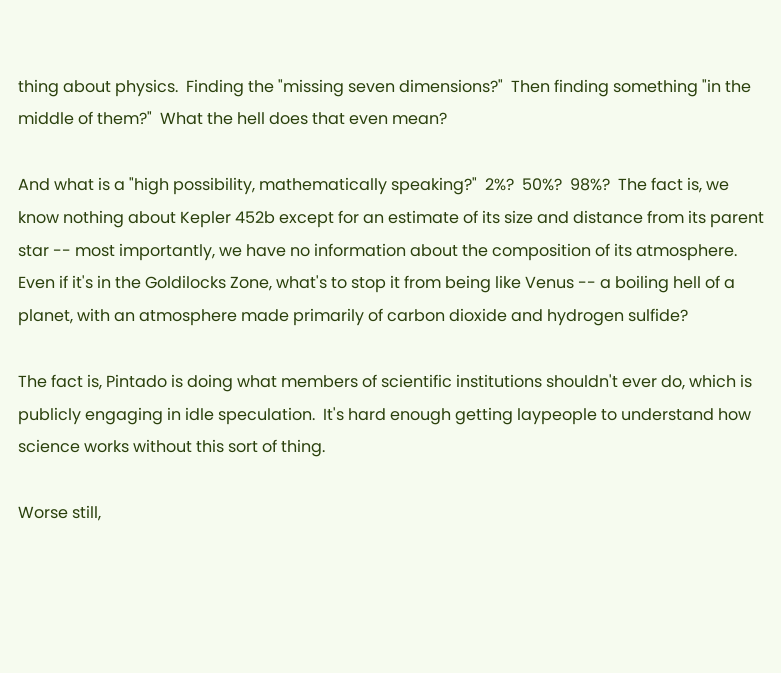thing about physics.  Finding the "missing seven dimensions?"  Then finding something "in the middle of them?"  What the hell does that even mean?

And what is a "high possibility, mathematically speaking?"  2%?  50%?  98%?  The fact is, we know nothing about Kepler 452b except for an estimate of its size and distance from its parent star -- most importantly, we have no information about the composition of its atmosphere.  Even if it's in the Goldilocks Zone, what's to stop it from being like Venus -- a boiling hell of a planet, with an atmosphere made primarily of carbon dioxide and hydrogen sulfide?

The fact is, Pintado is doing what members of scientific institutions shouldn't ever do, which is publicly engaging in idle speculation.  It's hard enough getting laypeople to understand how science works without this sort of thing.

Worse still,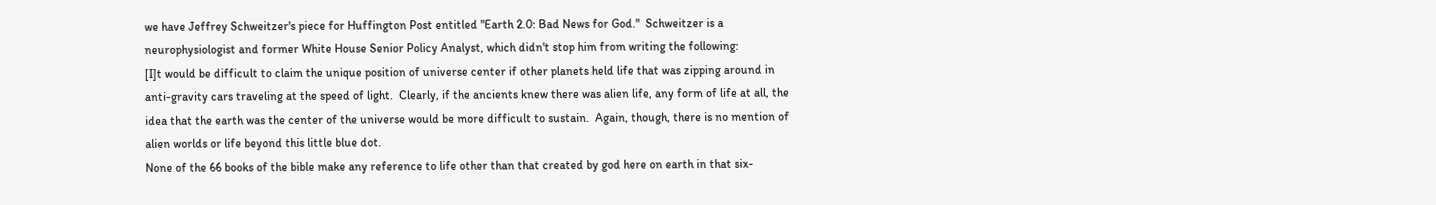we have Jeffrey Schweitzer's piece for Huffington Post entitled "Earth 2.0: Bad News for God."  Schweitzer is a neurophysiologist and former White House Senior Policy Analyst, which didn't stop him from writing the following:
[I]t would be difficult to claim the unique position of universe center if other planets held life that was zipping around in anti-gravity cars traveling at the speed of light.  Clearly, if the ancients knew there was alien life, any form of life at all, the idea that the earth was the center of the universe would be more difficult to sustain.  Again, though, there is no mention of alien worlds or life beyond this little blue dot.
None of the 66 books of the bible make any reference to life other than that created by god here on earth in that six-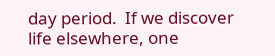day period.  If we discover life elsewhere, one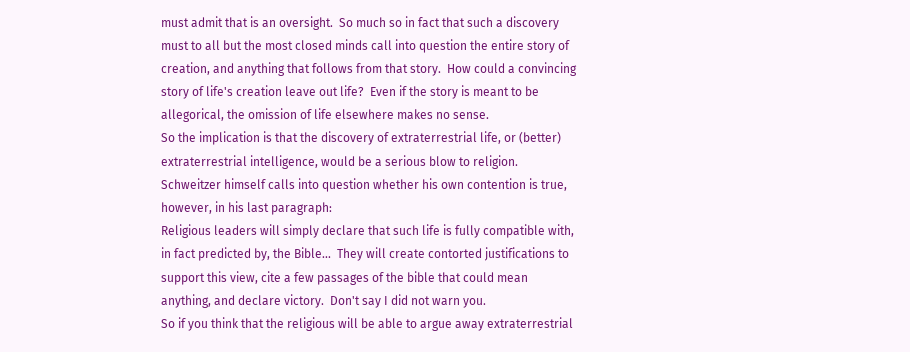must admit that is an oversight.  So much so in fact that such a discovery must to all but the most closed minds call into question the entire story of creation, and anything that follows from that story.  How could a convincing story of life's creation leave out life?  Even if the story is meant to be allegorical, the omission of life elsewhere makes no sense.
So the implication is that the discovery of extraterrestrial life, or (better) extraterrestrial intelligence, would be a serious blow to religion.  Schweitzer himself calls into question whether his own contention is true, however, in his last paragraph:
Religious leaders will simply declare that such life is fully compatible with, in fact predicted by, the Bible...  They will create contorted justifications to support this view, cite a few passages of the bible that could mean anything, and declare victory.  Don't say I did not warn you.
So if you think that the religious will be able to argue away extraterrestrial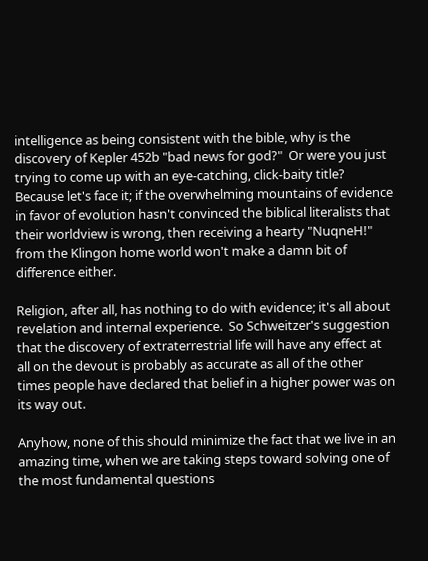intelligence as being consistent with the bible, why is the discovery of Kepler 452b "bad news for god?"  Or were you just trying to come up with an eye-catching, click-baity title?  Because let's face it; if the overwhelming mountains of evidence in favor of evolution hasn't convinced the biblical literalists that their worldview is wrong, then receiving a hearty "NuqneH!" from the Klingon home world won't make a damn bit of difference either.

Religion, after all, has nothing to do with evidence; it's all about revelation and internal experience.  So Schweitzer's suggestion that the discovery of extraterrestrial life will have any effect at all on the devout is probably as accurate as all of the other times people have declared that belief in a higher power was on its way out.

Anyhow, none of this should minimize the fact that we live in an amazing time, when we are taking steps toward solving one of the most fundamental questions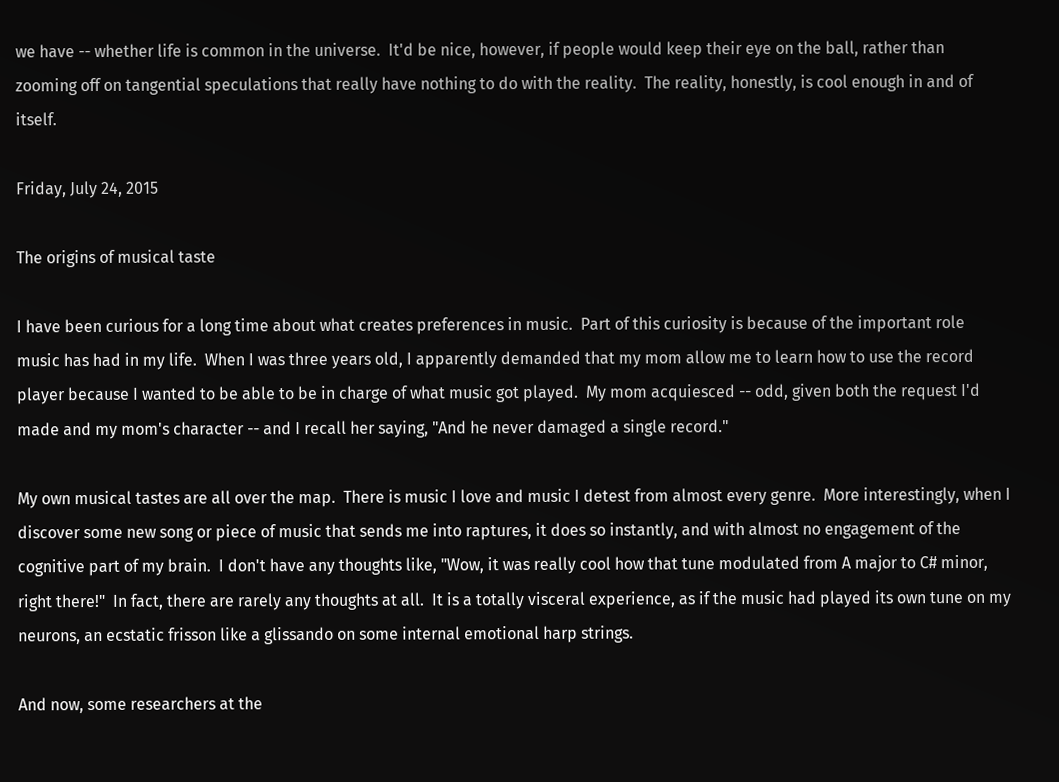we have -- whether life is common in the universe.  It'd be nice, however, if people would keep their eye on the ball, rather than zooming off on tangential speculations that really have nothing to do with the reality.  The reality, honestly, is cool enough in and of itself.

Friday, July 24, 2015

The origins of musical taste

I have been curious for a long time about what creates preferences in music.  Part of this curiosity is because of the important role music has had in my life.  When I was three years old, I apparently demanded that my mom allow me to learn how to use the record player because I wanted to be able to be in charge of what music got played.  My mom acquiesced -- odd, given both the request I'd made and my mom's character -- and I recall her saying, "And he never damaged a single record."

My own musical tastes are all over the map.  There is music I love and music I detest from almost every genre.  More interestingly, when I discover some new song or piece of music that sends me into raptures, it does so instantly, and with almost no engagement of the cognitive part of my brain.  I don't have any thoughts like, "Wow, it was really cool how that tune modulated from A major to C# minor, right there!"  In fact, there are rarely any thoughts at all.  It is a totally visceral experience, as if the music had played its own tune on my neurons, an ecstatic frisson like a glissando on some internal emotional harp strings.

And now, some researchers at the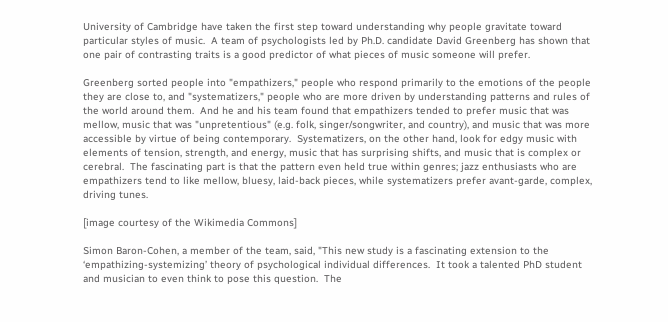University of Cambridge have taken the first step toward understanding why people gravitate toward particular styles of music.  A team of psychologists led by Ph.D. candidate David Greenberg has shown that one pair of contrasting traits is a good predictor of what pieces of music someone will prefer.

Greenberg sorted people into "empathizers," people who respond primarily to the emotions of the people they are close to, and "systematizers," people who are more driven by understanding patterns and rules of the world around them.  And he and his team found that empathizers tended to prefer music that was mellow, music that was "unpretentious" (e.g. folk, singer/songwriter, and country), and music that was more accessible by virtue of being contemporary.  Systematizers, on the other hand, look for edgy music with elements of tension, strength, and energy, music that has surprising shifts, and music that is complex or cerebral.  The fascinating part is that the pattern even held true within genres; jazz enthusiasts who are empathizers tend to like mellow, bluesy, laid-back pieces, while systematizers prefer avant-garde, complex, driving tunes.

[image courtesy of the Wikimedia Commons]

Simon Baron-Cohen, a member of the team, said, "This new study is a fascinating extension to the ‘empathizing-systemizing’ theory of psychological individual differences.  It took a talented PhD student and musician to even think to pose this question.  The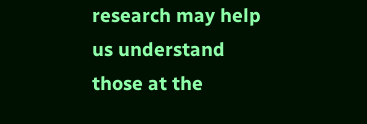research may help us understand those at the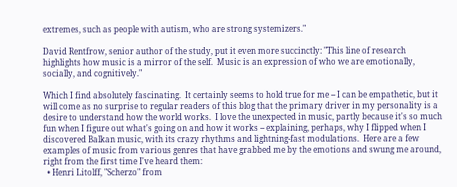extremes, such as people with autism, who are strong systemizers."

David Rentfrow, senior author of the study, put it even more succinctly: "This line of research highlights how music is a mirror of the self.  Music is an expression of who we are emotionally, socially, and cognitively."

Which I find absolutely fascinating.  It certainly seems to hold true for me -- I can be empathetic, but it will come as no surprise to regular readers of this blog that the primary driver in my personality is a desire to understand how the world works.  I love the unexpected in music, partly because it's so much fun when I figure out what's going on and how it works -- explaining, perhaps, why I flipped when I discovered Balkan music, with its crazy rhythms and lightning-fast modulations.  Here are a few examples of music from various genres that have grabbed me by the emotions and swung me around, right from the first time I've heard them:
  • Henri Litolff, "Scherzo" from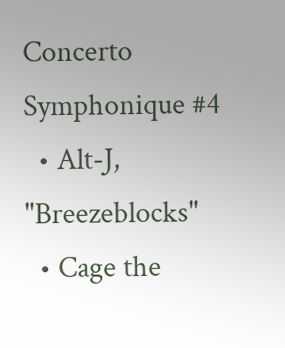Concerto Symphonique #4
  • Alt-J, "Breezeblocks"
  • Cage the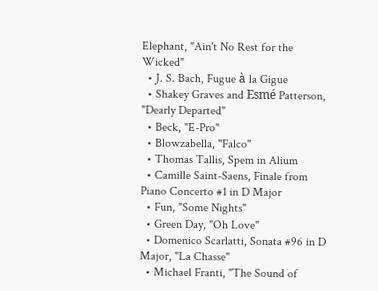Elephant, "Ain't No Rest for the Wicked"
  • J. S. Bach, Fugue à la Gigue
  • Shakey Graves and Esmé Patterson, "Dearly Departed"
  • Beck, "E-Pro"
  • Blowzabella, "Falco"
  • Thomas Tallis, Spem in Alium
  • Camille Saint-Saens, Finale from Piano Concerto #1 in D Major
  • Fun, "Some Nights"
  • Green Day, "Oh Love"
  • Domenico Scarlatti, Sonata #96 in D Major, "La Chasse"
  • Michael Franti, "The Sound of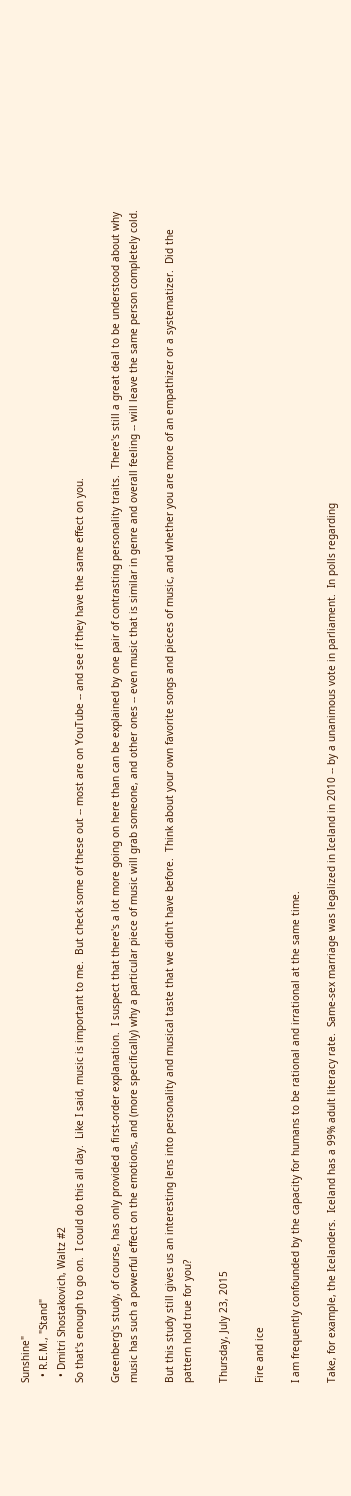Sunshine"
  • R.E.M., "Stand"
  • Dmitri Shostakovich, Waltz #2
So that's enough to go on.  I could do this all day.  Like I said, music is important to me.  But check some of these out -- most are on YouTube -- and see if they have the same effect on you.

Greenberg's study, of course, has only provided a first-order explanation.  I suspect that there's a lot more going on here than can be explained by one pair of contrasting personality traits.  There's still a great deal to be understood about why music has such a powerful effect on the emotions, and (more specifically) why a particular piece of music will grab someone, and other ones -- even music that is similar in genre and overall feeling -- will leave the same person completely cold.

But this study still gives us an interesting lens into personality and musical taste that we didn't have before.  Think about your own favorite songs and pieces of music, and whether you are more of an empathizer or a systematizer.  Did the pattern hold true for you?

Thursday, July 23, 2015

Fire and ice

I am frequently confounded by the capacity for humans to be rational and irrational at the same time.

Take, for example, the Icelanders.  Iceland has a 99% adult literacy rate.  Same-sex marriage was legalized in Iceland in 2010 -- by a unanimous vote in parliament.  In polls regarding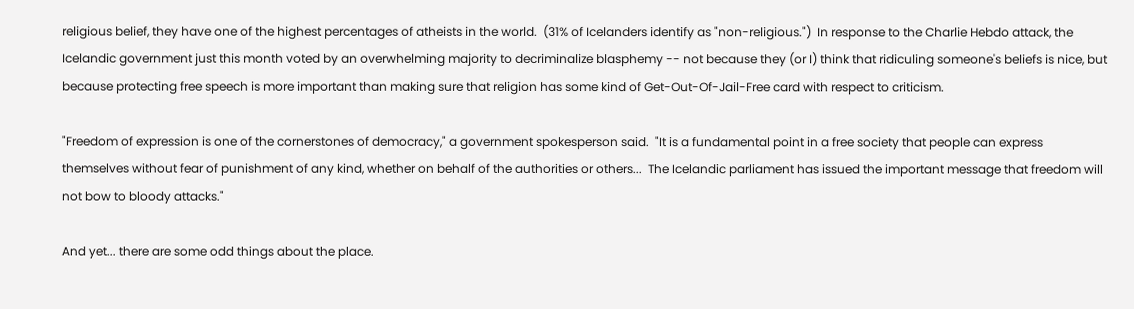religious belief, they have one of the highest percentages of atheists in the world.  (31% of Icelanders identify as "non-religious.")  In response to the Charlie Hebdo attack, the Icelandic government just this month voted by an overwhelming majority to decriminalize blasphemy -- not because they (or I) think that ridiculing someone's beliefs is nice, but because protecting free speech is more important than making sure that religion has some kind of Get-Out-Of-Jail-Free card with respect to criticism.

"Freedom of expression is one of the cornerstones of democracy," a government spokesperson said.  "It is a fundamental point in a free society that people can express themselves without fear of punishment of any kind, whether on behalf of the authorities or others...  The Icelandic parliament has issued the important message that freedom will not bow to bloody attacks."

And yet... there are some odd things about the place.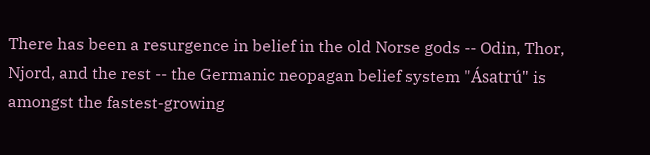There has been a resurgence in belief in the old Norse gods -- Odin, Thor, Njord, and the rest -- the Germanic neopagan belief system "Ásatrú" is amongst the fastest-growing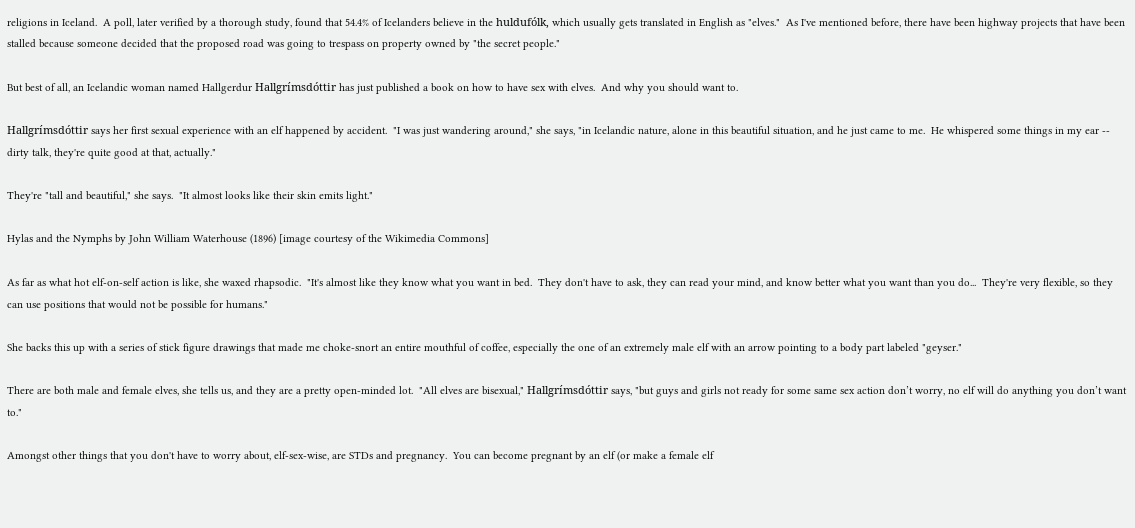religions in Iceland.  A poll, later verified by a thorough study, found that 54.4% of Icelanders believe in the huldufólk, which usually gets translated in English as "elves."  As I've mentioned before, there have been highway projects that have been stalled because someone decided that the proposed road was going to trespass on property owned by "the secret people."

But best of all, an Icelandic woman named Hallgerdur Hallgrímsdóttir has just published a book on how to have sex with elves.  And why you should want to.

Hallgrímsdóttir says her first sexual experience with an elf happened by accident.  "I was just wandering around," she says, "in Icelandic nature, alone in this beautiful situation, and he just came to me.  He whispered some things in my ear -- dirty talk, they're quite good at that, actually."

They're "tall and beautiful," she says.  "It almost looks like their skin emits light."

Hylas and the Nymphs by John William Waterhouse (1896) [image courtesy of the Wikimedia Commons]

As far as what hot elf-on-self action is like, she waxed rhapsodic.  "It's almost like they know what you want in bed.  They don't have to ask, they can read your mind, and know better what you want than you do...  They're very flexible, so they can use positions that would not be possible for humans."

She backs this up with a series of stick figure drawings that made me choke-snort an entire mouthful of coffee, especially the one of an extremely male elf with an arrow pointing to a body part labeled "geyser."

There are both male and female elves, she tells us, and they are a pretty open-minded lot.  "All elves are bisexual," Hallgrímsdóttir says, "but guys and girls not ready for some same sex action don’t worry, no elf will do anything you don’t want to."

Amongst other things that you don't have to worry about, elf-sex-wise, are STDs and pregnancy.  You can become pregnant by an elf (or make a female elf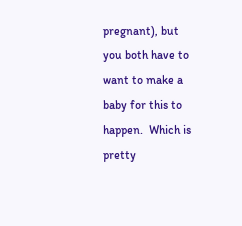pregnant), but you both have to want to make a baby for this to happen.  Which is pretty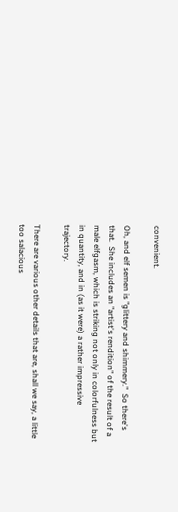convenient.

Oh, and elf semen is "glittery and shimmery."  So there's that.  She includes an "artist's rendition" of the result of a male elfgasm, which is striking not only in colorfulness but in quantity, and in (as it were) a rather impressive trajectory.

There are various other details that are, shall we say, a little too salacious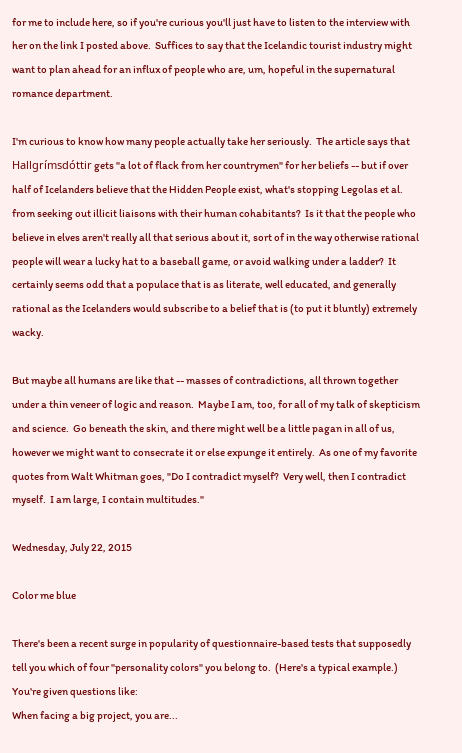for me to include here, so if you're curious you'll just have to listen to the interview with her on the link I posted above.  Suffices to say that the Icelandic tourist industry might want to plan ahead for an influx of people who are, um, hopeful in the supernatural romance department.

I'm curious to know how many people actually take her seriously.  The article says that Hallgrímsdóttir gets "a lot of flack from her countrymen" for her beliefs -- but if over half of Icelanders believe that the Hidden People exist, what's stopping Legolas et al. from seeking out illicit liaisons with their human cohabitants?  Is it that the people who believe in elves aren't really all that serious about it, sort of in the way otherwise rational people will wear a lucky hat to a baseball game, or avoid walking under a ladder?  It certainly seems odd that a populace that is as literate, well educated, and generally rational as the Icelanders would subscribe to a belief that is (to put it bluntly) extremely wacky.

But maybe all humans are like that -- masses of contradictions, all thrown together under a thin veneer of logic and reason.  Maybe I am, too, for all of my talk of skepticism and science.  Go beneath the skin, and there might well be a little pagan in all of us, however we might want to consecrate it or else expunge it entirely.  As one of my favorite quotes from Walt Whitman goes, "Do I contradict myself?  Very well, then I contradict myself.  I am large, I contain multitudes."

Wednesday, July 22, 2015

Color me blue

There's been a recent surge in popularity of questionnaire-based tests that supposedly tell you which of four "personality colors" you belong to.  (Here's a typical example.)  You're given questions like:
When facing a big project, you are...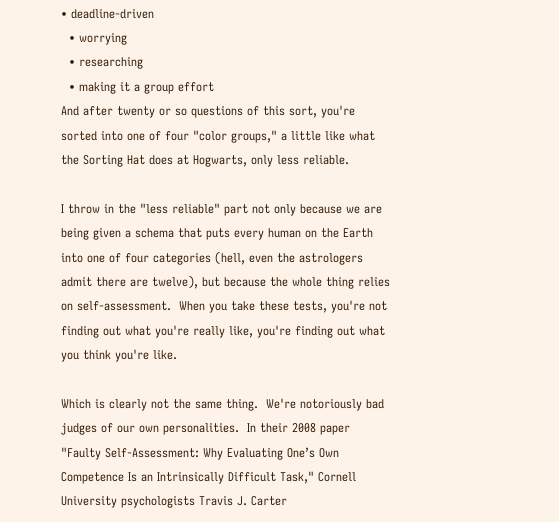• deadline-driven
  • worrying
  • researching
  • making it a group effort
And after twenty or so questions of this sort, you're sorted into one of four "color groups," a little like what the Sorting Hat does at Hogwarts, only less reliable.

I throw in the "less reliable" part not only because we are being given a schema that puts every human on the Earth into one of four categories (hell, even the astrologers admit there are twelve), but because the whole thing relies on self-assessment.  When you take these tests, you're not finding out what you're really like, you're finding out what you think you're like.

Which is clearly not the same thing.  We're notoriously bad judges of our own personalities.  In their 2008 paper "Faulty Self-Assessment: Why Evaluating One’s Own Competence Is an Intrinsically Difficult Task," Cornell University psychologists Travis J. Carter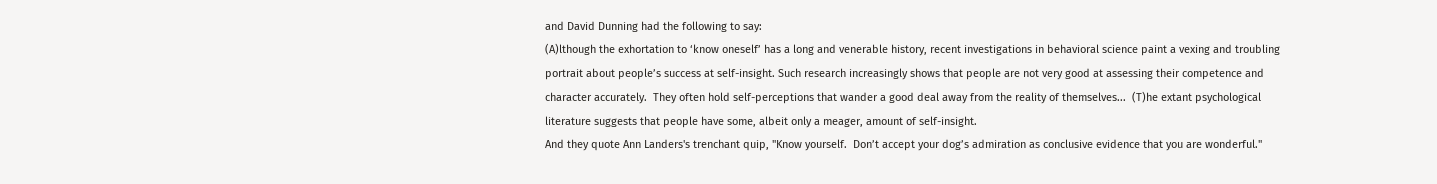and David Dunning had the following to say:
(A)lthough the exhortation to ‘know oneself’ has a long and venerable history, recent investigations in behavioral science paint a vexing and troubling portrait about people’s success at self-insight. Such research increasingly shows that people are not very good at assessing their competence and character accurately.  They often hold self-perceptions that wander a good deal away from the reality of themselves...  (T)he extant psychological literature suggests that people have some, albeit only a meager, amount of self-insight.
And they quote Ann Landers's trenchant quip, "Know yourself.  Don’t accept your dog’s admiration as conclusive evidence that you are wonderful."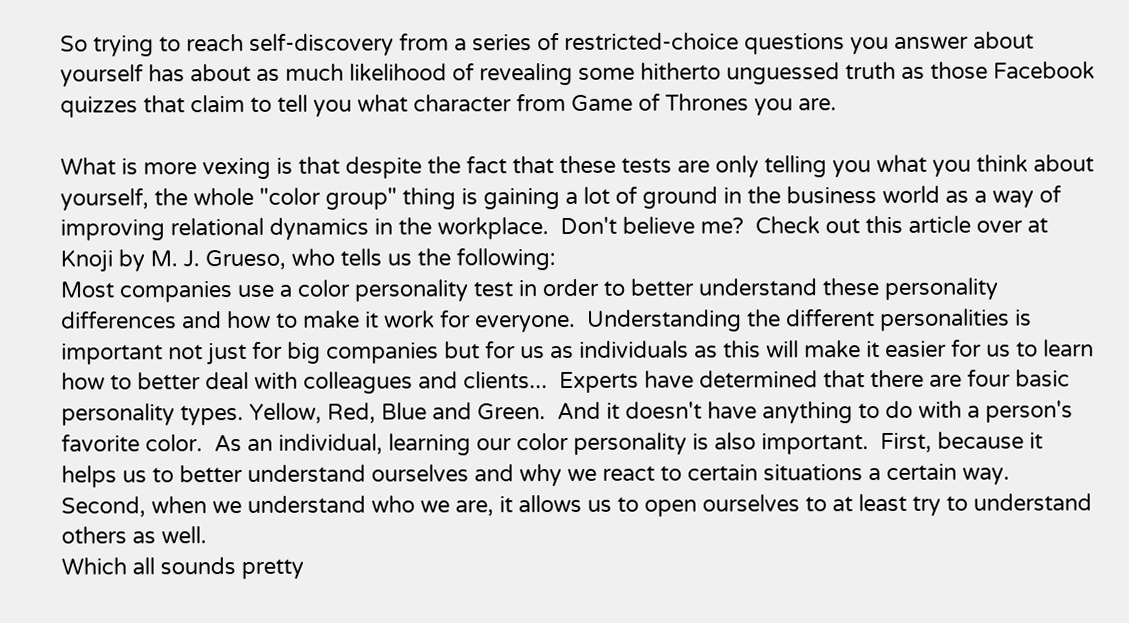So trying to reach self-discovery from a series of restricted-choice questions you answer about yourself has about as much likelihood of revealing some hitherto unguessed truth as those Facebook quizzes that claim to tell you what character from Game of Thrones you are.

What is more vexing is that despite the fact that these tests are only telling you what you think about yourself, the whole "color group" thing is gaining a lot of ground in the business world as a way of improving relational dynamics in the workplace.  Don't believe me?  Check out this article over at Knoji by M. J. Grueso, who tells us the following:
Most companies use a color personality test in order to better understand these personality differences and how to make it work for everyone.  Understanding the different personalities is important not just for big companies but for us as individuals as this will make it easier for us to learn how to better deal with colleagues and clients...  Experts have determined that there are four basic personality types. Yellow, Red, Blue and Green.  And it doesn't have anything to do with a person's favorite color.  As an individual, learning our color personality is also important.  First, because it helps us to better understand ourselves and why we react to certain situations a certain way.  Second, when we understand who we are, it allows us to open ourselves to at least try to understand others as well.
Which all sounds pretty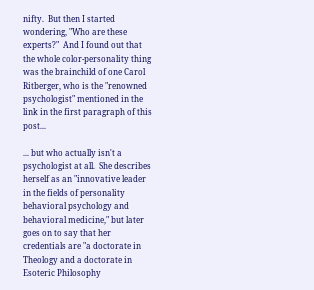nifty.  But then I started wondering, "Who are these experts?"  And I found out that the whole color-personality thing was the brainchild of one Carol Ritberger, who is the "renowned psychologist" mentioned in the link in the first paragraph of this post...

... but who actually isn't a psychologist at all.  She describes herself as an "innovative leader in the fields of personality behavioral psychology and behavioral medicine," but later goes on to say that her credentials are "a doctorate in Theology and a doctorate in Esoteric Philosophy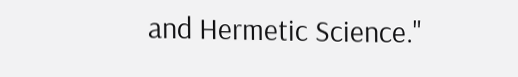and Hermetic Science."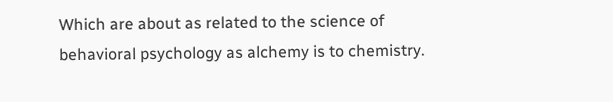Which are about as related to the science of behavioral psychology as alchemy is to chemistry.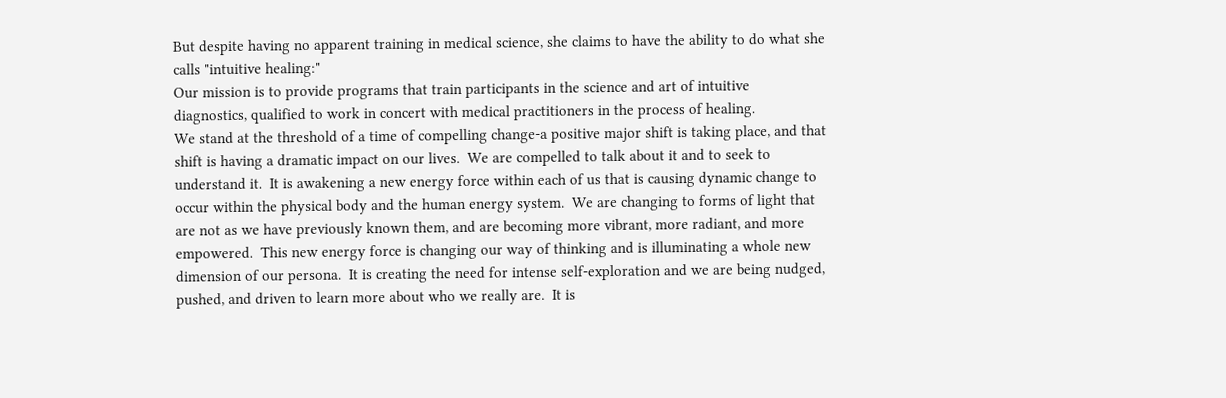But despite having no apparent training in medical science, she claims to have the ability to do what she calls "intuitive healing:"
Our mission is to provide programs that train participants in the science and art of intuitive diagnostics, qualified to work in concert with medical practitioners in the process of healing.
We stand at the threshold of a time of compelling change-a positive major shift is taking place, and that shift is having a dramatic impact on our lives.  We are compelled to talk about it and to seek to understand it.  It is awakening a new energy force within each of us that is causing dynamic change to occur within the physical body and the human energy system.  We are changing to forms of light that are not as we have previously known them, and are becoming more vibrant, more radiant, and more empowered.  This new energy force is changing our way of thinking and is illuminating a whole new dimension of our persona.  It is creating the need for intense self-exploration and we are being nudged, pushed, and driven to learn more about who we really are.  It is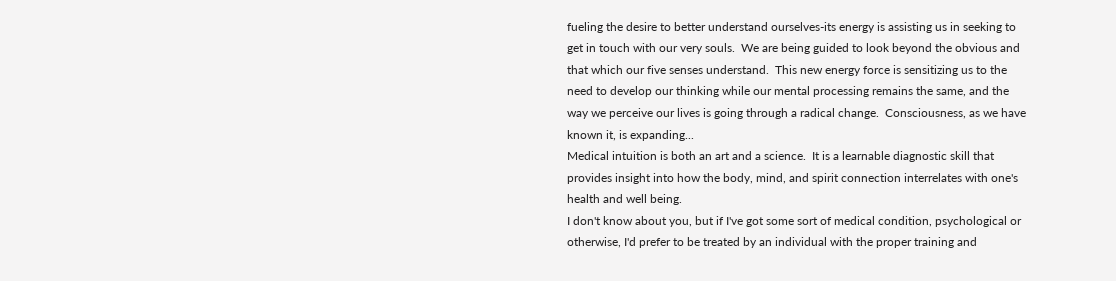fueling the desire to better understand ourselves-its energy is assisting us in seeking to get in touch with our very souls.  We are being guided to look beyond the obvious and that which our five senses understand.  This new energy force is sensitizing us to the need to develop our thinking while our mental processing remains the same, and the way we perceive our lives is going through a radical change.  Consciousness, as we have known it, is expanding...
Medical intuition is both an art and a science.  It is a learnable diagnostic skill that provides insight into how the body, mind, and spirit connection interrelates with one's health and well being.
I don't know about you, but if I've got some sort of medical condition, psychological or otherwise, I'd prefer to be treated by an individual with the proper training and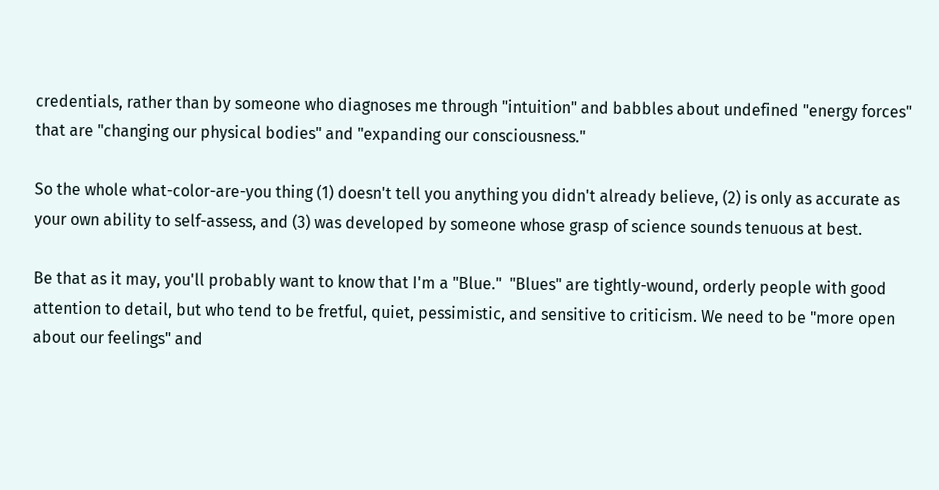credentials, rather than by someone who diagnoses me through "intuition" and babbles about undefined "energy forces" that are "changing our physical bodies" and "expanding our consciousness."

So the whole what-color-are-you thing (1) doesn't tell you anything you didn't already believe, (2) is only as accurate as your own ability to self-assess, and (3) was developed by someone whose grasp of science sounds tenuous at best.

Be that as it may, you'll probably want to know that I'm a "Blue."  "Blues" are tightly-wound, orderly people with good attention to detail, but who tend to be fretful, quiet, pessimistic, and sensitive to criticism. We need to be "more open about our feelings" and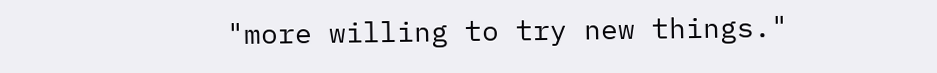"more willing to try new things."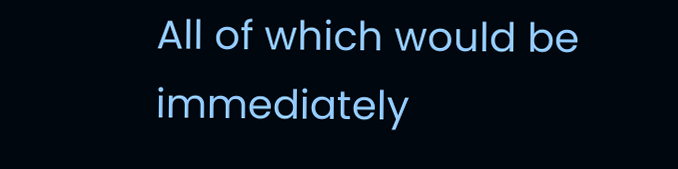All of which would be immediately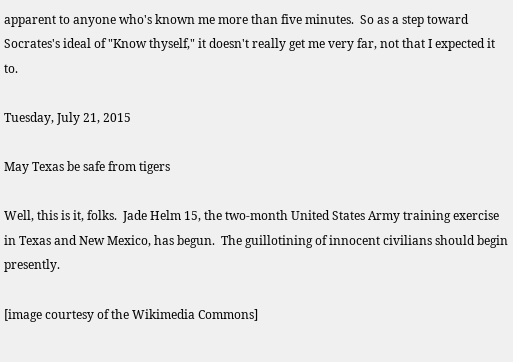apparent to anyone who's known me more than five minutes.  So as a step toward Socrates's ideal of "Know thyself," it doesn't really get me very far, not that I expected it to.

Tuesday, July 21, 2015

May Texas be safe from tigers

Well, this is it, folks.  Jade Helm 15, the two-month United States Army training exercise in Texas and New Mexico, has begun.  The guillotining of innocent civilians should begin presently.

[image courtesy of the Wikimedia Commons]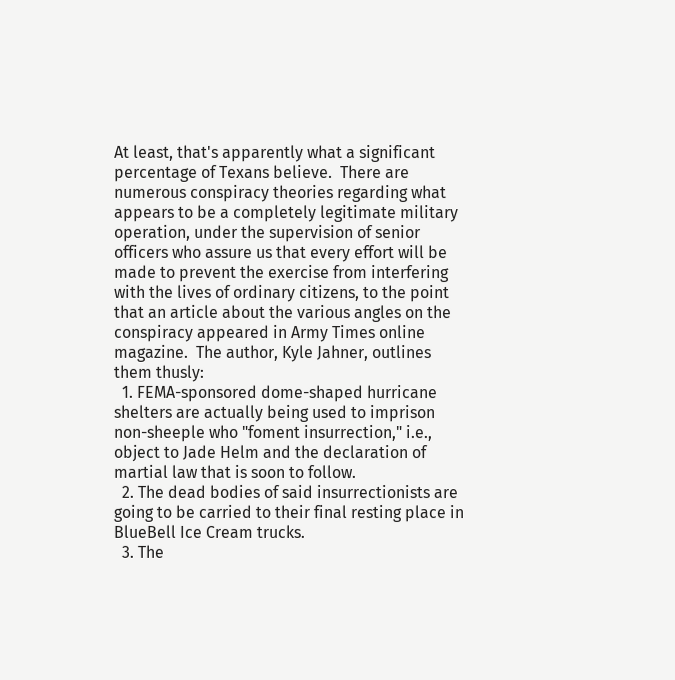At least, that's apparently what a significant percentage of Texans believe.  There are numerous conspiracy theories regarding what appears to be a completely legitimate military operation, under the supervision of senior officers who assure us that every effort will be made to prevent the exercise from interfering with the lives of ordinary citizens, to the point that an article about the various angles on the conspiracy appeared in Army Times online magazine.  The author, Kyle Jahner, outlines them thusly:
  1. FEMA-sponsored dome-shaped hurricane shelters are actually being used to imprison non-sheeple who "foment insurrection," i.e., object to Jade Helm and the declaration of martial law that is soon to follow.
  2. The dead bodies of said insurrectionists are going to be carried to their final resting place in BlueBell Ice Cream trucks.
  3. The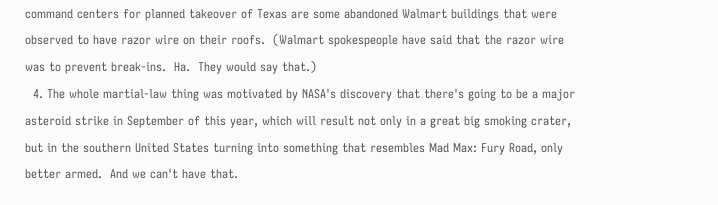command centers for planned takeover of Texas are some abandoned Walmart buildings that were observed to have razor wire on their roofs.  (Walmart spokespeople have said that the razor wire was to prevent break-ins.  Ha.  They would say that.)
  4. The whole martial-law thing was motivated by NASA's discovery that there's going to be a major asteroid strike in September of this year, which will result not only in a great big smoking crater, but in the southern United States turning into something that resembles Mad Max: Fury Road, only better armed.  And we can't have that.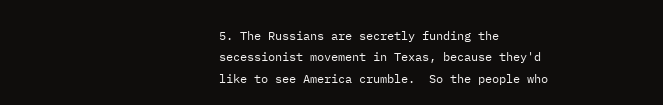5. The Russians are secretly funding the secessionist movement in Texas, because they'd like to see America crumble.  So the people who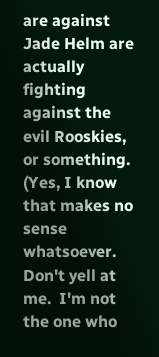are against Jade Helm are actually fighting against the evil Rooskies, or something.  (Yes, I know that makes no sense whatsoever.  Don't yell at me.  I'm not the one who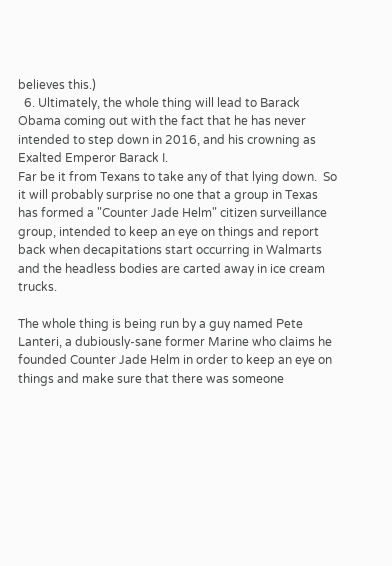believes this.)
  6. Ultimately, the whole thing will lead to Barack Obama coming out with the fact that he has never intended to step down in 2016, and his crowning as Exalted Emperor Barack I.
Far be it from Texans to take any of that lying down.  So it will probably surprise no one that a group in Texas has formed a "Counter Jade Helm" citizen surveillance group, intended to keep an eye on things and report back when decapitations start occurring in Walmarts and the headless bodies are carted away in ice cream trucks.

The whole thing is being run by a guy named Pete Lanteri, a dubiously-sane former Marine who claims he founded Counter Jade Helm in order to keep an eye on things and make sure that there was someone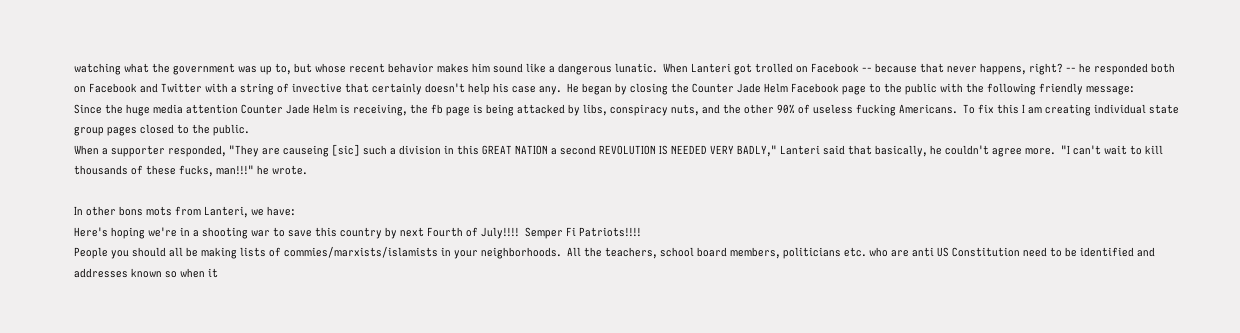watching what the government was up to, but whose recent behavior makes him sound like a dangerous lunatic.  When Lanteri got trolled on Facebook -- because that never happens, right? -- he responded both on Facebook and Twitter with a string of invective that certainly doesn't help his case any.  He began by closing the Counter Jade Helm Facebook page to the public with the following friendly message:
Since the huge media attention Counter Jade Helm is receiving, the fb page is being attacked by libs, conspiracy nuts, and the other 90% of useless fucking Americans.  To fix this I am creating individual state group pages closed to the public.
When a supporter responded, "They are causeing [sic] such a division in this GREAT NATION a second REVOLUTION IS NEEDED VERY BADLY," Lanteri said that basically, he couldn't agree more.  "I can't wait to kill thousands of these fucks, man!!!" he wrote.

In other bons mots from Lanteri, we have:
Here's hoping we're in a shooting war to save this country by next Fourth of July!!!!  Semper Fi Patriots!!!!
People you should all be making lists of commies/marxists/islamists in your neighborhoods.  All the teachers, school board members, politicians etc. who are anti US Constitution need to be identified and addresses known so when it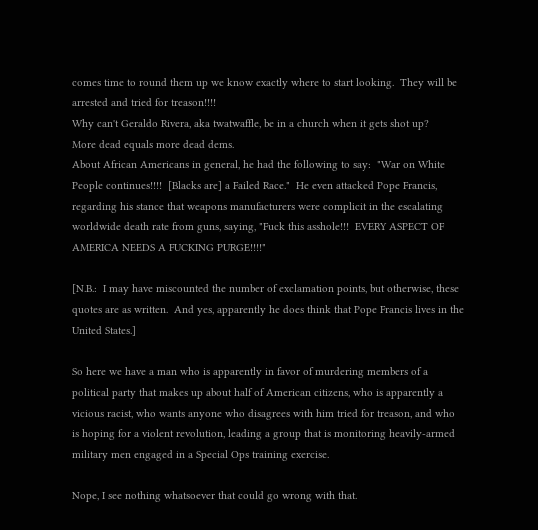comes time to round them up we know exactly where to start looking.  They will be arrested and tried for treason!!!!
Why can't Geraldo Rivera, aka twatwaffle, be in a church when it gets shot up?
More dead equals more dead dems.
About African Americans in general, he had the following to say:  "War on White People continues!!!!  [Blacks are] a Failed Race."  He even attacked Pope Francis, regarding his stance that weapons manufacturers were complicit in the escalating worldwide death rate from guns, saying, "Fuck this asshole!!!  EVERY ASPECT OF AMERICA NEEDS A FUCKING PURGE!!!!"

[N.B.:  I may have miscounted the number of exclamation points, but otherwise, these quotes are as written.  And yes, apparently he does think that Pope Francis lives in the United States.]

So here we have a man who is apparently in favor of murdering members of a political party that makes up about half of American citizens, who is apparently a vicious racist, who wants anyone who disagrees with him tried for treason, and who is hoping for a violent revolution, leading a group that is monitoring heavily-armed military men engaged in a Special Ops training exercise.

Nope, I see nothing whatsoever that could go wrong with that.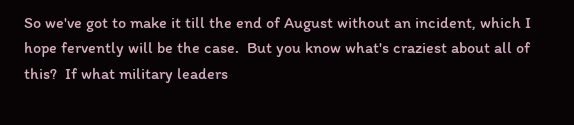So we've got to make it till the end of August without an incident, which I hope fervently will be the case.  But you know what's craziest about all of this?  If what military leaders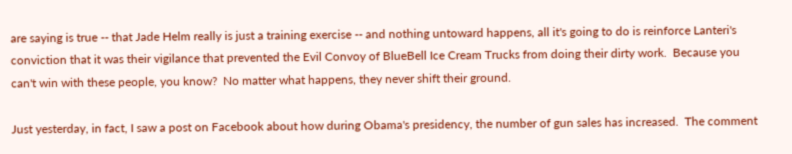are saying is true -- that Jade Helm really is just a training exercise -- and nothing untoward happens, all it's going to do is reinforce Lanteri's conviction that it was their vigilance that prevented the Evil Convoy of BlueBell Ice Cream Trucks from doing their dirty work.  Because you can't win with these people, you know?  No matter what happens, they never shift their ground.

Just yesterday, in fact, I saw a post on Facebook about how during Obama's presidency, the number of gun sales has increased.  The comment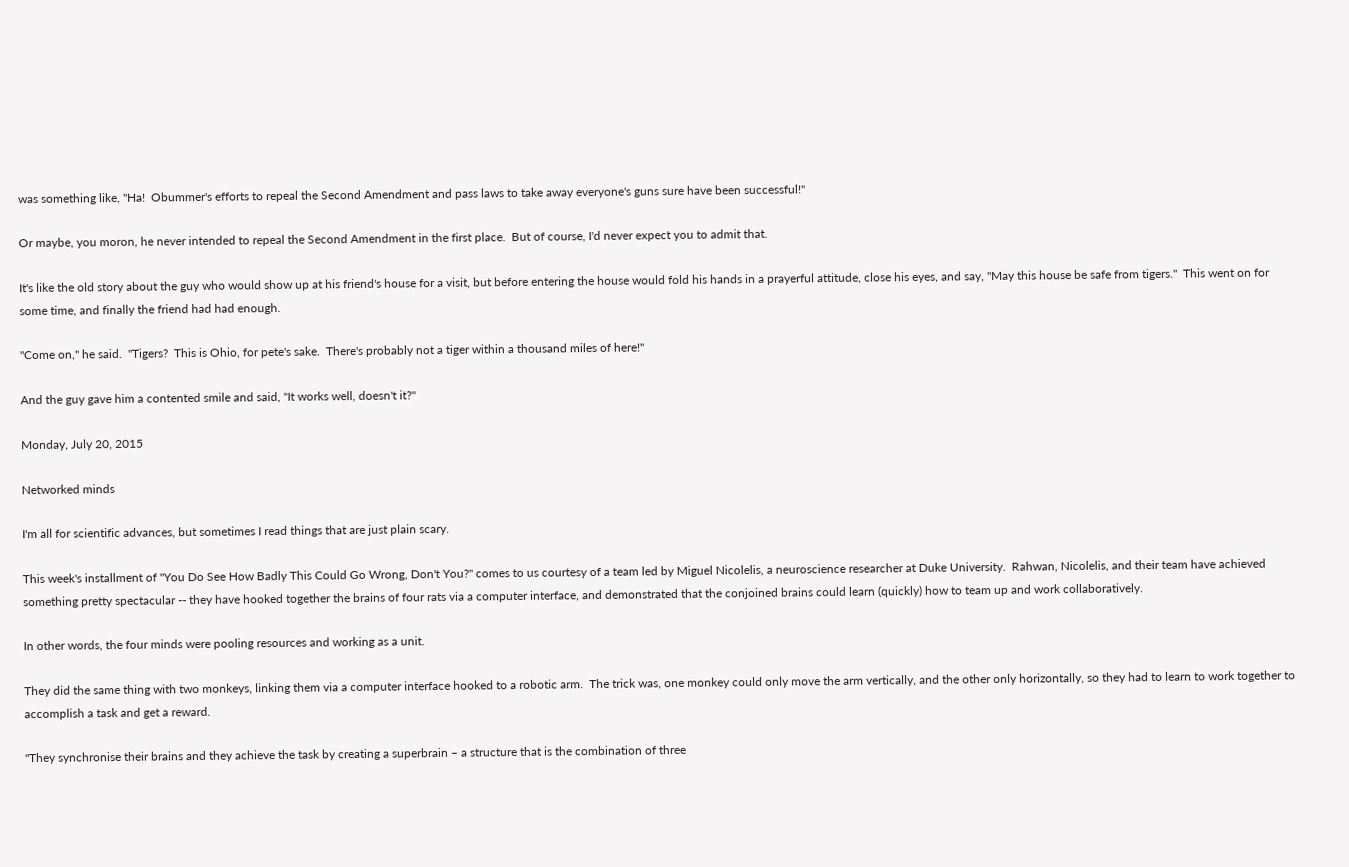was something like, "Ha!  Obummer's efforts to repeal the Second Amendment and pass laws to take away everyone's guns sure have been successful!"

Or maybe, you moron, he never intended to repeal the Second Amendment in the first place.  But of course, I'd never expect you to admit that.

It's like the old story about the guy who would show up at his friend's house for a visit, but before entering the house would fold his hands in a prayerful attitude, close his eyes, and say, "May this house be safe from tigers."  This went on for some time, and finally the friend had had enough.

"Come on," he said.  "Tigers?  This is Ohio, for pete's sake.  There's probably not a tiger within a thousand miles of here!"

And the guy gave him a contented smile and said, "It works well, doesn't it?"

Monday, July 20, 2015

Networked minds

I'm all for scientific advances, but sometimes I read things that are just plain scary.

This week's installment of "You Do See How Badly This Could Go Wrong, Don't You?" comes to us courtesy of a team led by Miguel Nicolelis, a neuroscience researcher at Duke University.  Rahwan, Nicolelis, and their team have achieved something pretty spectacular -- they have hooked together the brains of four rats via a computer interface, and demonstrated that the conjoined brains could learn (quickly) how to team up and work collaboratively.

In other words, the four minds were pooling resources and working as a unit.

They did the same thing with two monkeys, linking them via a computer interface hooked to a robotic arm.  The trick was, one monkey could only move the arm vertically, and the other only horizontally, so they had to learn to work together to accomplish a task and get a reward.

"They synchronise their brains and they achieve the task by creating a superbrain – a structure that is the combination of three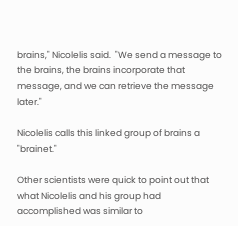brains," Nicolelis said.  "We send a message to the brains, the brains incorporate that message, and we can retrieve the message later."

Nicolelis calls this linked group of brains a "brainet."

Other scientists were quick to point out that what Nicolelis and his group had accomplished was similar to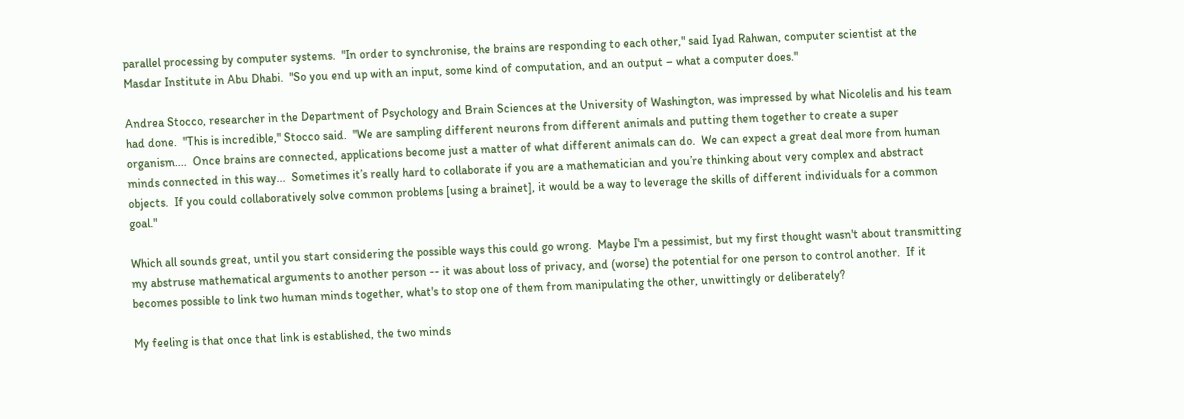parallel processing by computer systems.  "In order to synchronise, the brains are responding to each other," said Iyad Rahwan, computer scientist at the Masdar Institute in Abu Dhabi.  "So you end up with an input, some kind of computation, and an output – what a computer does."

Andrea Stocco, researcher in the Department of Psychology and Brain Sciences at the University of Washington, was impressed by what Nicolelis and his team had done.  "This is incredible," Stocco said.  "We are sampling different neurons from different animals and putting them together to create a super organism....  Once brains are connected, applications become just a matter of what different animals can do.  We can expect a great deal more from human minds connected in this way...  Sometimes it’s really hard to collaborate if you are a mathematician and you’re thinking about very complex and abstract objects.  If you could collaboratively solve common problems [using a brainet], it would be a way to leverage the skills of different individuals for a common goal."

Which all sounds great, until you start considering the possible ways this could go wrong.  Maybe I'm a pessimist, but my first thought wasn't about transmitting my abstruse mathematical arguments to another person -- it was about loss of privacy, and (worse) the potential for one person to control another.  If it becomes possible to link two human minds together, what's to stop one of them from manipulating the other, unwittingly or deliberately?

My feeling is that once that link is established, the two minds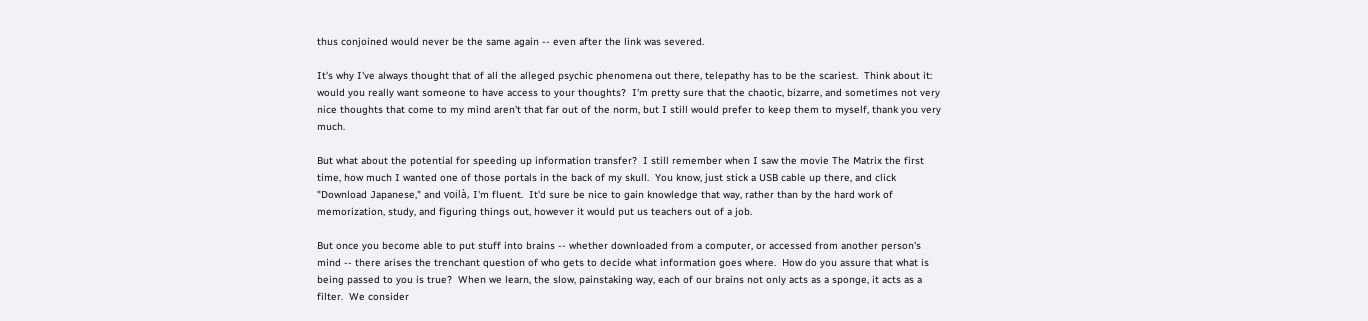thus conjoined would never be the same again -- even after the link was severed.

It's why I've always thought that of all the alleged psychic phenomena out there, telepathy has to be the scariest.  Think about it: would you really want someone to have access to your thoughts?  I'm pretty sure that the chaotic, bizarre, and sometimes not very nice thoughts that come to my mind aren't that far out of the norm, but I still would prefer to keep them to myself, thank you very much.

But what about the potential for speeding up information transfer?  I still remember when I saw the movie The Matrix the first time, how much I wanted one of those portals in the back of my skull.  You know, just stick a USB cable up there, and click "Download Japanese," and voilà, I'm fluent.  It'd sure be nice to gain knowledge that way, rather than by the hard work of memorization, study, and figuring things out, however it would put us teachers out of a job.

But once you become able to put stuff into brains -- whether downloaded from a computer, or accessed from another person's mind -- there arises the trenchant question of who gets to decide what information goes where.  How do you assure that what is being passed to you is true?  When we learn, the slow, painstaking way, each of our brains not only acts as a sponge, it acts as a filter.  We consider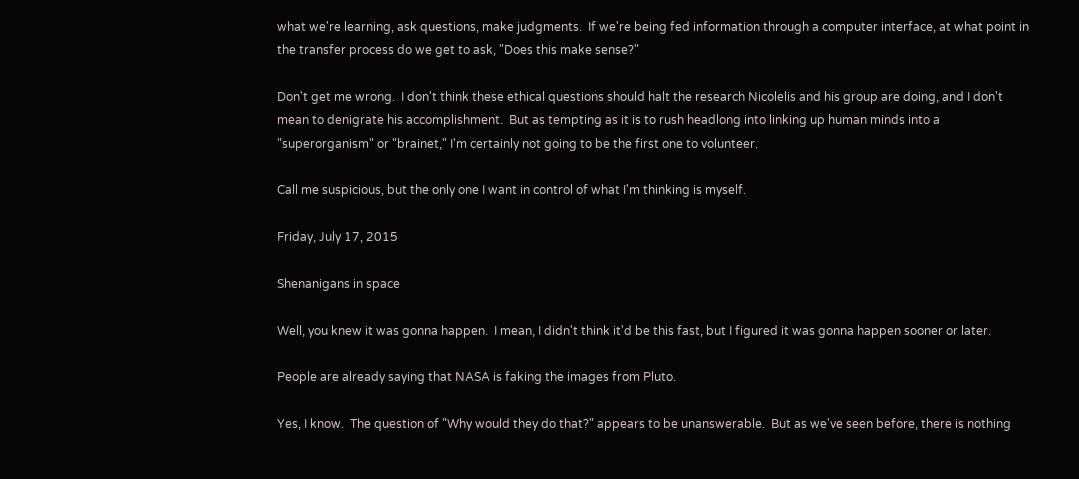what we're learning, ask questions, make judgments.  If we're being fed information through a computer interface, at what point in the transfer process do we get to ask, "Does this make sense?"

Don't get me wrong.  I don't think these ethical questions should halt the research Nicolelis and his group are doing, and I don't mean to denigrate his accomplishment.  But as tempting as it is to rush headlong into linking up human minds into a "superorganism" or "brainet," I'm certainly not going to be the first one to volunteer.

Call me suspicious, but the only one I want in control of what I'm thinking is myself.

Friday, July 17, 2015

Shenanigans in space

Well, you knew it was gonna happen.  I mean, I didn't think it'd be this fast, but I figured it was gonna happen sooner or later.

People are already saying that NASA is faking the images from Pluto.

Yes, I know.  The question of "Why would they do that?" appears to be unanswerable.  But as we've seen before, there is nothing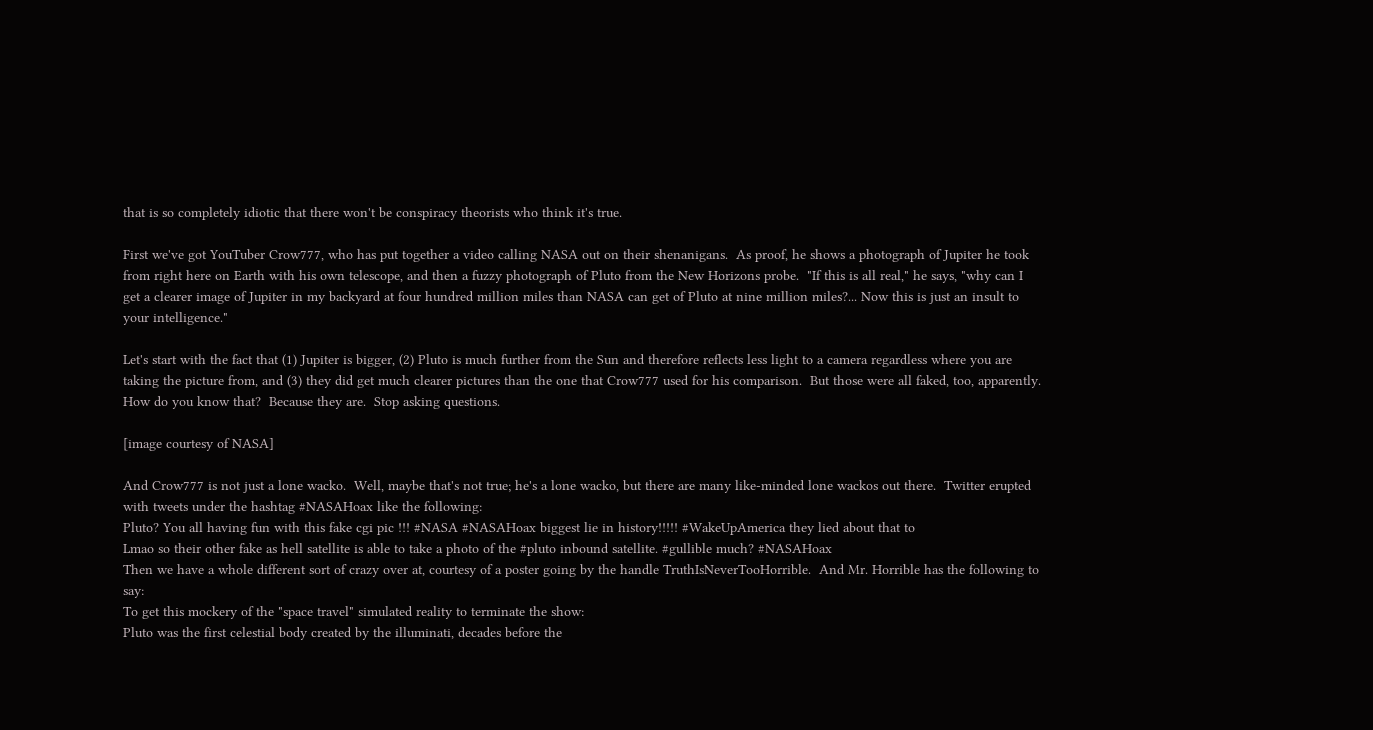that is so completely idiotic that there won't be conspiracy theorists who think it's true.

First we've got YouTuber Crow777, who has put together a video calling NASA out on their shenanigans.  As proof, he shows a photograph of Jupiter he took from right here on Earth with his own telescope, and then a fuzzy photograph of Pluto from the New Horizons probe.  "If this is all real," he says, "why can I get a clearer image of Jupiter in my backyard at four hundred million miles than NASA can get of Pluto at nine million miles?... Now this is just an insult to your intelligence."

Let's start with the fact that (1) Jupiter is bigger, (2) Pluto is much further from the Sun and therefore reflects less light to a camera regardless where you are taking the picture from, and (3) they did get much clearer pictures than the one that Crow777 used for his comparison.  But those were all faked, too, apparently.  How do you know that?  Because they are.  Stop asking questions.

[image courtesy of NASA]

And Crow777 is not just a lone wacko.  Well, maybe that's not true; he's a lone wacko, but there are many like-minded lone wackos out there.  Twitter erupted with tweets under the hashtag #NASAHoax like the following:
Pluto? You all having fun with this fake cgi pic !!! #NASA #NASAHoax biggest lie in history!!!!! #WakeUpAmerica they lied about that to
Lmao so their other fake as hell satellite is able to take a photo of the #pluto inbound satellite. #gullible much? #NASAHoax
Then we have a whole different sort of crazy over at, courtesy of a poster going by the handle TruthIsNeverTooHorrible.  And Mr. Horrible has the following to say:
To get this mockery of the "space travel" simulated reality to terminate the show:
Pluto was the first celestial body created by the illuminati, decades before the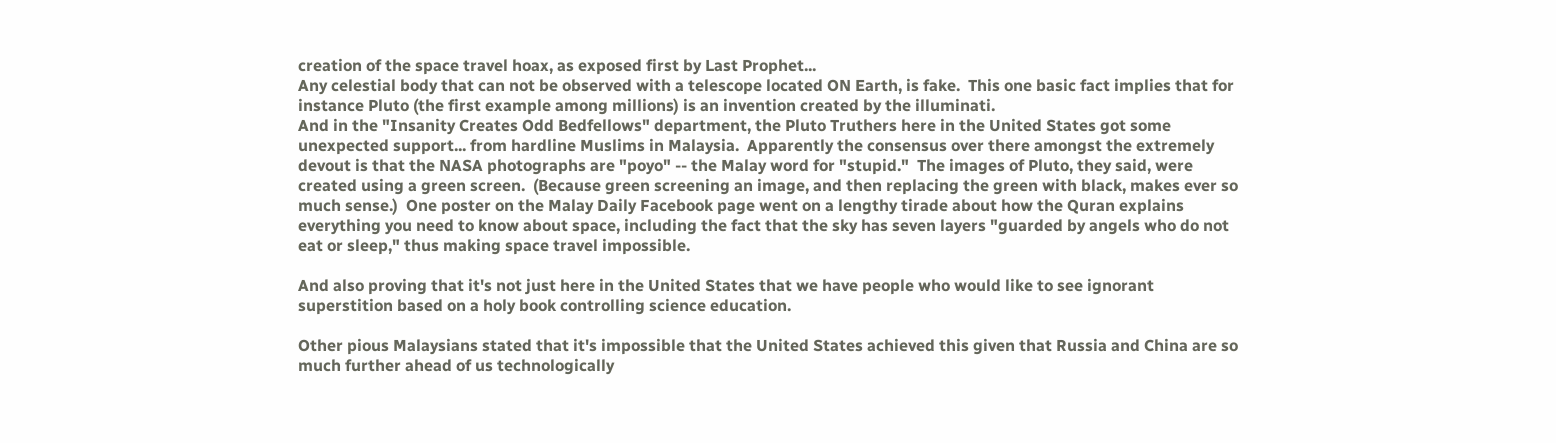creation of the space travel hoax, as exposed first by Last Prophet...
Any celestial body that can not be observed with a telescope located ON Earth, is fake.  This one basic fact implies that for instance Pluto (the first example among millions) is an invention created by the illuminati.
And in the "Insanity Creates Odd Bedfellows" department, the Pluto Truthers here in the United States got some unexpected support... from hardline Muslims in Malaysia.  Apparently the consensus over there amongst the extremely devout is that the NASA photographs are "poyo" -- the Malay word for "stupid."  The images of Pluto, they said, were created using a green screen.  (Because green screening an image, and then replacing the green with black, makes ever so much sense.)  One poster on the Malay Daily Facebook page went on a lengthy tirade about how the Quran explains everything you need to know about space, including the fact that the sky has seven layers "guarded by angels who do not eat or sleep," thus making space travel impossible.

And also proving that it's not just here in the United States that we have people who would like to see ignorant superstition based on a holy book controlling science education.

Other pious Malaysians stated that it's impossible that the United States achieved this given that Russia and China are so much further ahead of us technologically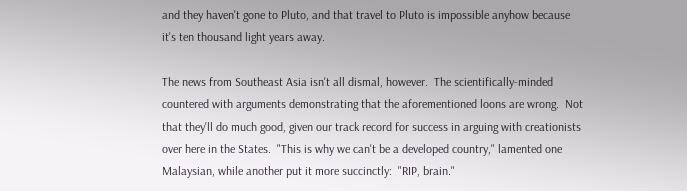and they haven't gone to Pluto, and that travel to Pluto is impossible anyhow because it's ten thousand light years away.

The news from Southeast Asia isn't all dismal, however.  The scientifically-minded countered with arguments demonstrating that the aforementioned loons are wrong.  Not that they'll do much good, given our track record for success in arguing with creationists over here in the States.  "This is why we can't be a developed country," lamented one Malaysian, while another put it more succinctly:  "RIP, brain."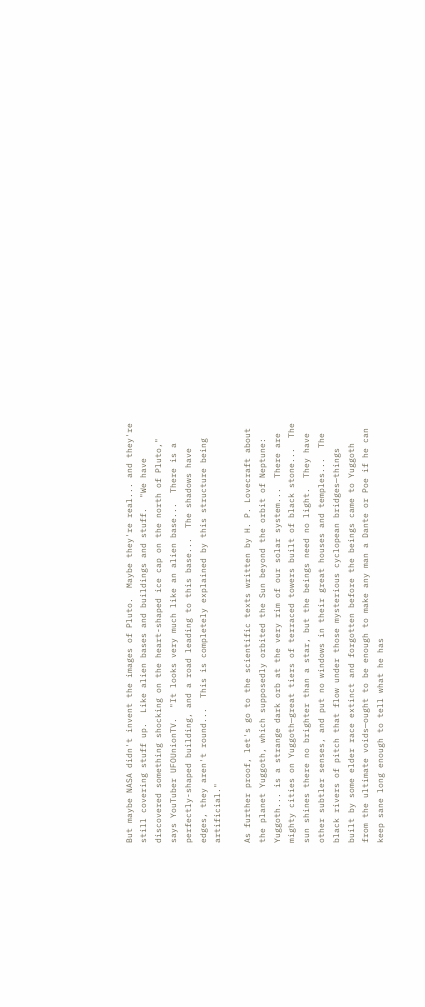But maybe NASA didn't invent the images of Pluto.  Maybe they're real... and they're still covering stuff up.  Like alien bases and buildings and stuff.  "We have discovered something shocking on the heart-shaped ice cap on the north of Pluto," says YouTuber UFOUnionTV.  "It looks very much like an alien base...  There is a perfectly-shaped building, and a road leading to this base...  The shadows have edges, they aren't round...  This is completely explained by this structure being artificial."

As further proof, let's go to the scientific texts written by H. P. Lovecraft about the planet Yuggoth, which supposedly orbited the Sun beyond the orbit of Neptune:
Yuggoth... is a strange dark orb at the very rim of our solar system...  There are mighty cities on Yuggoth—great tiers of terraced towers built of black stone...  The sun shines there no brighter than a star, but the beings need no light.  They have other subtler senses, and put no windows in their great houses and temples...  The black rivers of pitch that flow under those mysterious cyclopean bridges—things built by some elder race extinct and forgotten before the beings came to Yuggoth from the ultimate voids—ought to be enough to make any man a Dante or Poe if he can keep sane long enough to tell what he has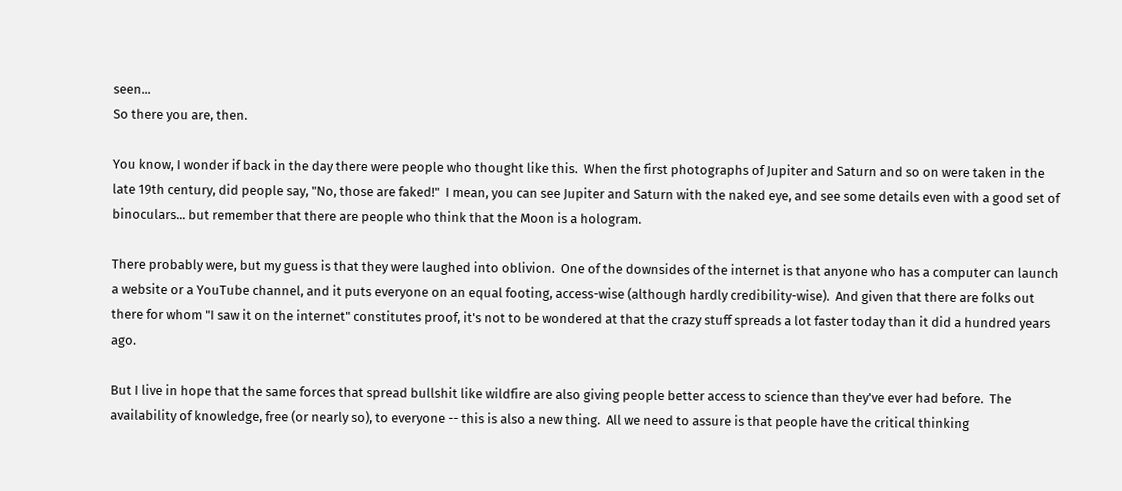seen...
So there you are, then.

You know, I wonder if back in the day there were people who thought like this.  When the first photographs of Jupiter and Saturn and so on were taken in the late 19th century, did people say, "No, those are faked!"  I mean, you can see Jupiter and Saturn with the naked eye, and see some details even with a good set of binoculars... but remember that there are people who think that the Moon is a hologram.

There probably were, but my guess is that they were laughed into oblivion.  One of the downsides of the internet is that anyone who has a computer can launch a website or a YouTube channel, and it puts everyone on an equal footing, access-wise (although hardly credibility-wise).  And given that there are folks out there for whom "I saw it on the internet" constitutes proof, it's not to be wondered at that the crazy stuff spreads a lot faster today than it did a hundred years ago.

But I live in hope that the same forces that spread bullshit like wildfire are also giving people better access to science than they've ever had before.  The availability of knowledge, free (or nearly so), to everyone -- this is also a new thing.  All we need to assure is that people have the critical thinking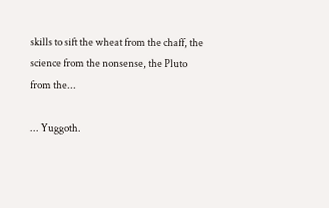skills to sift the wheat from the chaff, the science from the nonsense, the Pluto from the...

... Yuggoth.